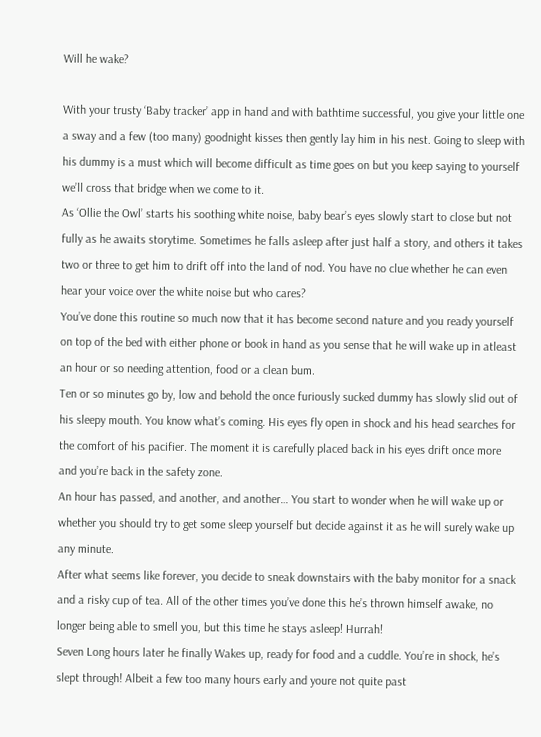Will he wake?

With your trusty ‘Baby tracker’ app in hand and with bathtime successful, you give your little one a sway and a few (too many) goodnight kisses then gently lay him in his nest. Going to sleep with his dummy is a must which will become difficult as time goes on but you keep saying to yourself we’ll cross that bridge when we come to it.
As ‘Ollie the Owl’ starts his soothing white noise, baby bear’s eyes slowly start to close but not fully as he awaits storytime. Sometimes he falls asleep after just half a story, and others it takes two or three to get him to drift off into the land of nod. You have no clue whether he can even hear your voice over the white noise but who cares?
You’ve done this routine so much now that it has become second nature and you ready yourself on top of the bed with either phone or book in hand as you sense that he will wake up in atleast an hour or so needing attention, food or a clean bum.
Ten or so minutes go by, low and behold the once furiously sucked dummy has slowly slid out of his sleepy mouth. You know what’s coming. His eyes fly open in shock and his head searches for the comfort of his pacifier. The moment it is carefully placed back in his eyes drift once more and you’re back in the safety zone.
An hour has passed, and another, and another… You start to wonder when he will wake up or whether you should try to get some sleep yourself but decide against it as he will surely wake up any minute.
After what seems like forever, you decide to sneak downstairs with the baby monitor for a snack and a risky cup of tea. All of the other times you’ve done this he’s thrown himself awake, no longer being able to smell you, but this time he stays asleep! Hurrah!
Seven Long hours later he finally Wakes up, ready for food and a cuddle. You’re in shock, he’s slept through! Albeit a few too many hours early and youre not quite past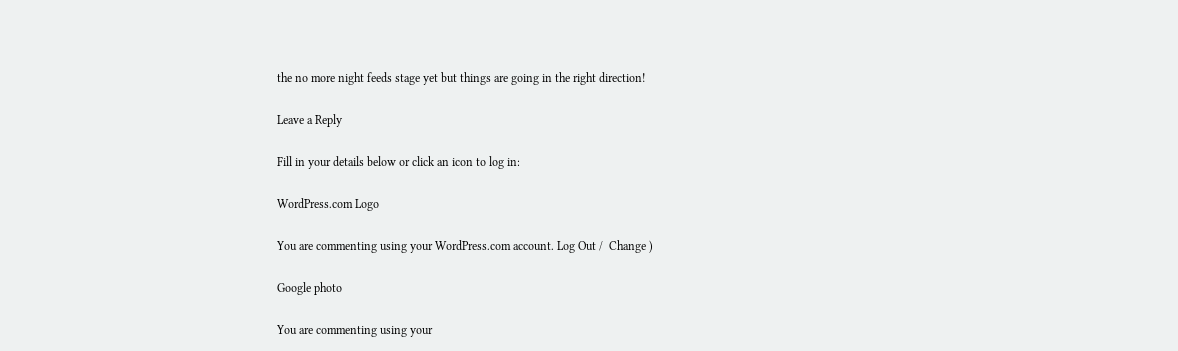the no more night feeds stage yet but things are going in the right direction!

Leave a Reply

Fill in your details below or click an icon to log in:

WordPress.com Logo

You are commenting using your WordPress.com account. Log Out /  Change )

Google photo

You are commenting using your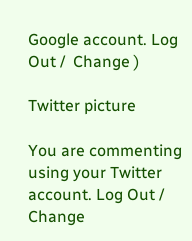Google account. Log Out /  Change )

Twitter picture

You are commenting using your Twitter account. Log Out /  Change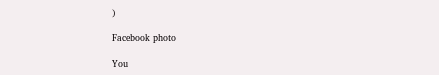)

Facebook photo

You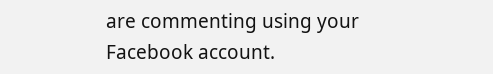are commenting using your Facebook account.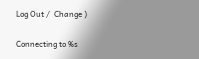Log Out /  Change )

Connecting to %s